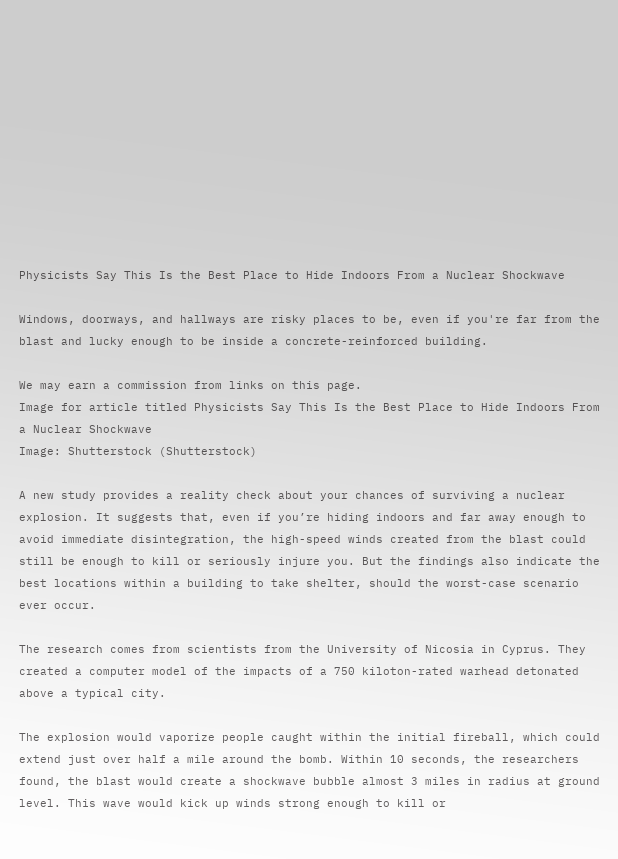Physicists Say This Is the Best Place to Hide Indoors From a Nuclear Shockwave

Windows, doorways, and hallways are risky places to be, even if you're far from the blast and lucky enough to be inside a concrete-reinforced building.

We may earn a commission from links on this page.
Image for article titled Physicists Say This Is the Best Place to Hide Indoors From a Nuclear Shockwave
Image: Shutterstock (Shutterstock)

A new study provides a reality check about your chances of surviving a nuclear explosion. It suggests that, even if you’re hiding indoors and far away enough to avoid immediate disintegration, the high-speed winds created from the blast could still be enough to kill or seriously injure you. But the findings also indicate the best locations within a building to take shelter, should the worst-case scenario ever occur.

The research comes from scientists from the University of Nicosia in Cyprus. They created a computer model of the impacts of a 750 kiloton-rated warhead detonated above a typical city.

The explosion would vaporize people caught within the initial fireball, which could extend just over half a mile around the bomb. Within 10 seconds, the researchers found, the blast would create a shockwave bubble almost 3 miles in radius at ground level. This wave would kick up winds strong enough to kill or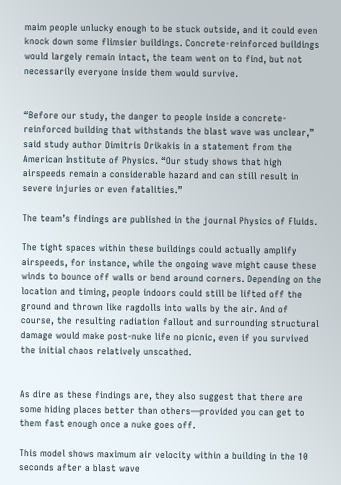maim people unlucky enough to be stuck outside, and it could even knock down some flimsier buildings. Concrete-reinforced buildings would largely remain intact, the team went on to find, but not necessarily everyone inside them would survive.


“Before our study, the danger to people inside a concrete-reinforced building that withstands the blast wave was unclear,” said study author Dimitris Drikakis in a statement from the American Institute of Physics. “Our study shows that high airspeeds remain a considerable hazard and can still result in severe injuries or even fatalities.”

The team’s findings are published in the journal Physics of Fluids.

The tight spaces within these buildings could actually amplify airspeeds, for instance, while the ongoing wave might cause these winds to bounce off walls or bend around corners. Depending on the location and timing, people indoors could still be lifted off the ground and thrown like ragdolls into walls by the air. And of course, the resulting radiation fallout and surrounding structural damage would make post-nuke life no picnic, even if you survived the initial chaos relatively unscathed.


As dire as these findings are, they also suggest that there are some hiding places better than others—provided you can get to them fast enough once a nuke goes off.

This model shows maximum air velocity within a building in the 10 seconds after a blast wave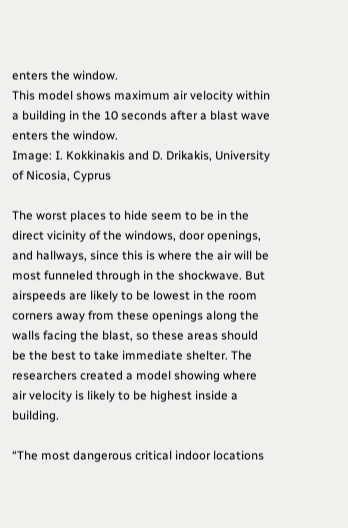enters the window.
This model shows maximum air velocity within a building in the 10 seconds after a blast wave enters the window.
Image: I. Kokkinakis and D. Drikakis, University of Nicosia, Cyprus

The worst places to hide seem to be in the direct vicinity of the windows, door openings, and hallways, since this is where the air will be most funneled through in the shockwave. But airspeeds are likely to be lowest in the room corners away from these openings along the walls facing the blast, so these areas should be the best to take immediate shelter. The researchers created a model showing where air velocity is likely to be highest inside a building.

“The most dangerous critical indoor locations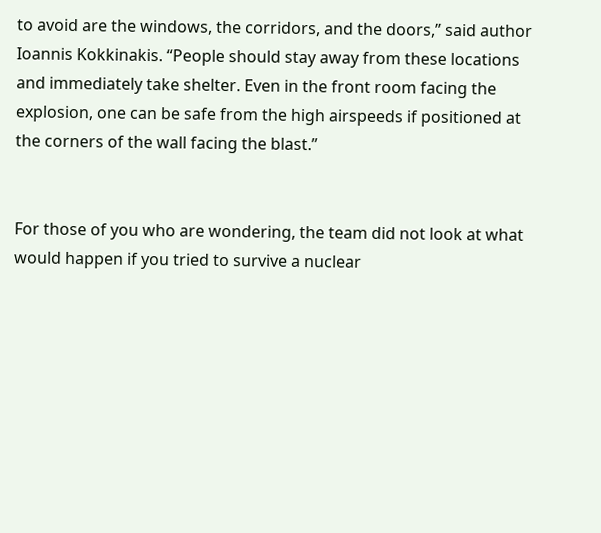to avoid are the windows, the corridors, and the doors,” said author Ioannis Kokkinakis. “People should stay away from these locations and immediately take shelter. Even in the front room facing the explosion, one can be safe from the high airspeeds if positioned at the corners of the wall facing the blast.”


For those of you who are wondering, the team did not look at what would happen if you tried to survive a nuclear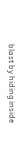blast by hiding inside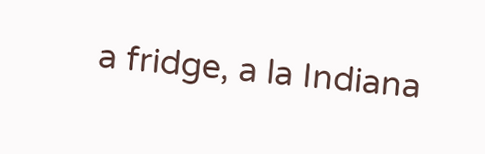a fridge, a la Indiana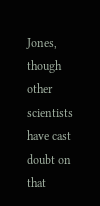Jones, though other scientists have cast doubt on that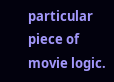particular piece of movie logic.